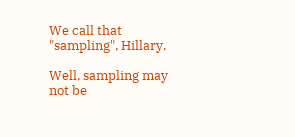We call that "sampling", Hillary.

Well, sampling may not be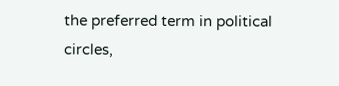the preferred term in political circles,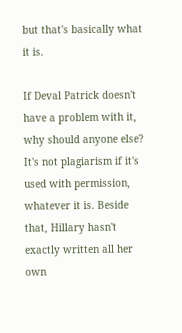but that's basically what it is.

If Deval Patrick doesn't have a problem with it, why should anyone else? It's not plagiarism if it's used with permission, whatever it is. Beside that, Hillary hasn't exactly written all her own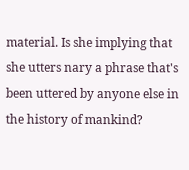material. Is she implying that she utters nary a phrase that's been uttered by anyone else in the history of mankind?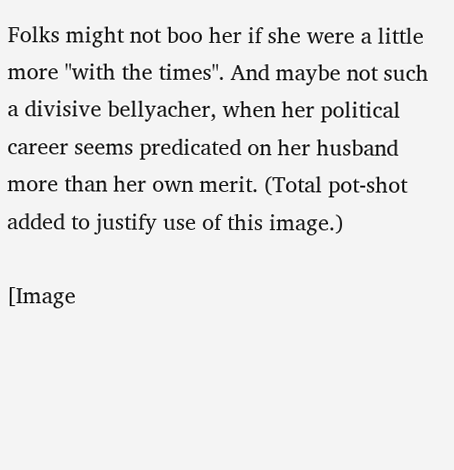Folks might not boo her if she were a little more "with the times". And maybe not such a divisive bellyacher, when her political career seems predicated on her husband more than her own merit. (Total pot-shot added to justify use of this image.)

[Image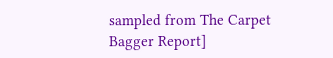sampled from The Carpet Bagger Report]